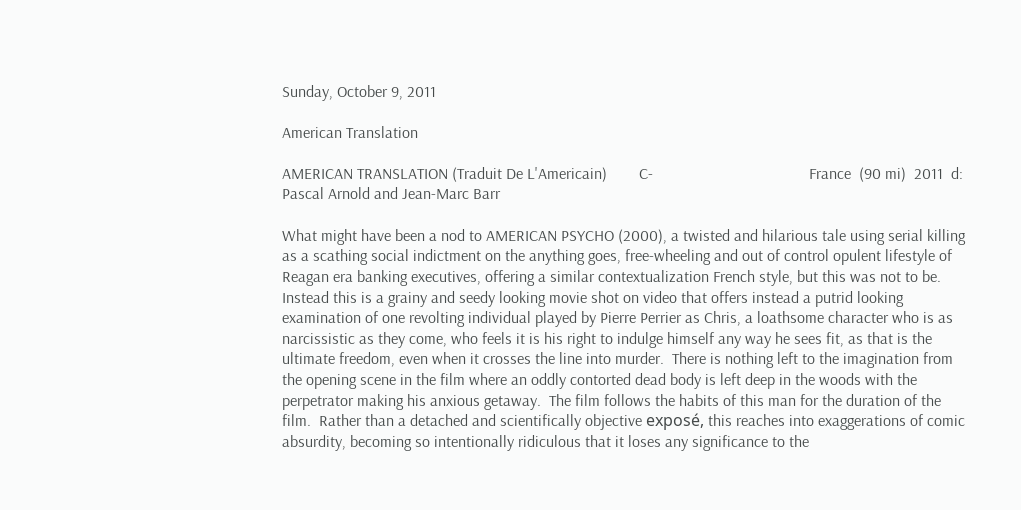Sunday, October 9, 2011

American Translation

AMERICAN TRANSLATION (Traduit De L'Americain)        C-                                       France  (90 mi)  2011  d:  Pascal Arnold and Jean-Marc Barr

What might have been a nod to AMERICAN PSYCHO (2000), a twisted and hilarious tale using serial killing as a scathing social indictment on the anything goes, free-wheeling and out of control opulent lifestyle of Reagan era banking executives, offering a similar contextualization French style, but this was not to be.  Instead this is a grainy and seedy looking movie shot on video that offers instead a putrid looking examination of one revolting individual played by Pierre Perrier as Chris, a loathsome character who is as narcissistic as they come, who feels it is his right to indulge himself any way he sees fit, as that is the ultimate freedom, even when it crosses the line into murder.  There is nothing left to the imagination from the opening scene in the film where an oddly contorted dead body is left deep in the woods with the perpetrator making his anxious getaway.  The film follows the habits of this man for the duration of the film.  Rather than a detached and scientifically objective exposé, this reaches into exaggerations of comic absurdity, becoming so intentionally ridiculous that it loses any significance to the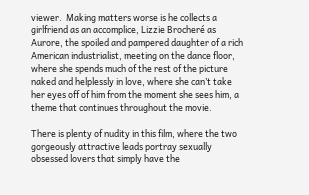viewer.  Making matters worse is he collects a girlfriend as an accomplice, Lizzie Brocheré as Aurore, the spoiled and pampered daughter of a rich American industrialist, meeting on the dance floor, where she spends much of the rest of the picture naked and helplessly in love, where she can’t take her eyes off of him from the moment she sees him, a theme that continues throughout the movie.

There is plenty of nudity in this film, where the two gorgeously attractive leads portray sexually obsessed lovers that simply have the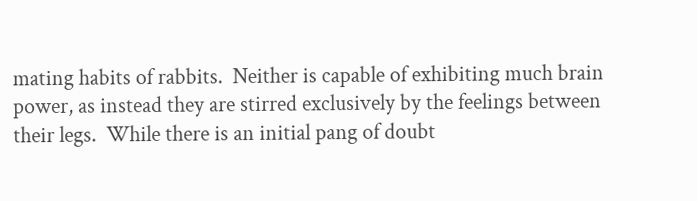mating habits of rabbits.  Neither is capable of exhibiting much brain power, as instead they are stirred exclusively by the feelings between their legs.  While there is an initial pang of doubt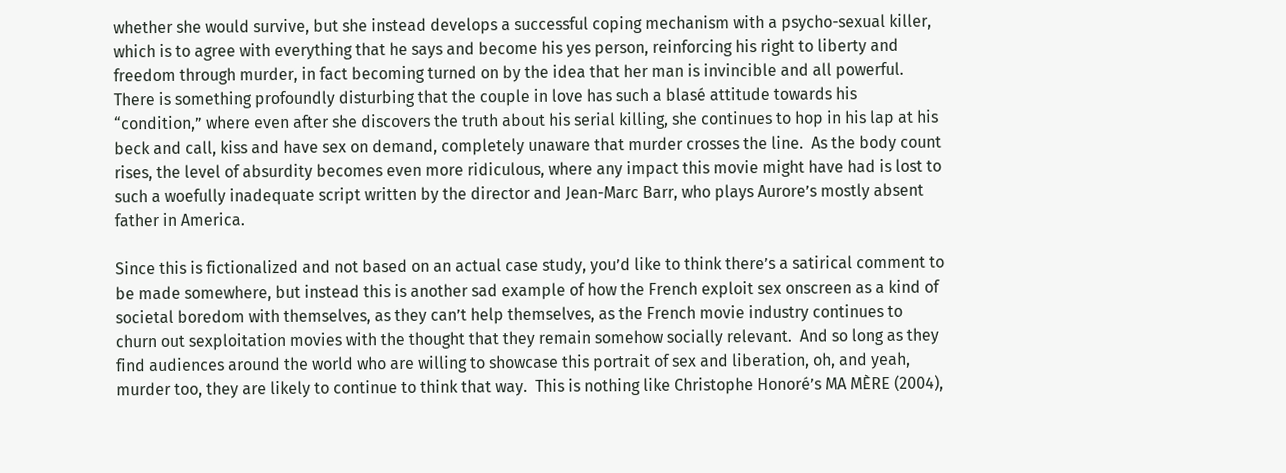whether she would survive, but she instead develops a successful coping mechanism with a psycho-sexual killer, which is to agree with everything that he says and become his yes person, reinforcing his right to liberty and freedom through murder, in fact becoming turned on by the idea that her man is invincible and all powerful.  There is something profoundly disturbing that the couple in love has such a blasé attitude towards his “condition,” where even after she discovers the truth about his serial killing, she continues to hop in his lap at his beck and call, kiss and have sex on demand, completely unaware that murder crosses the line.  As the body count rises, the level of absurdity becomes even more ridiculous, where any impact this movie might have had is lost to such a woefully inadequate script written by the director and Jean-Marc Barr, who plays Aurore’s mostly absent father in America.

Since this is fictionalized and not based on an actual case study, you’d like to think there’s a satirical comment to be made somewhere, but instead this is another sad example of how the French exploit sex onscreen as a kind of societal boredom with themselves, as they can’t help themselves, as the French movie industry continues to churn out sexploitation movies with the thought that they remain somehow socially relevant.  And so long as they find audiences around the world who are willing to showcase this portrait of sex and liberation, oh, and yeah, murder too, they are likely to continue to think that way.  This is nothing like Christophe Honoré’s MA MÈRE (2004),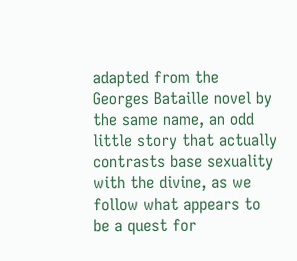adapted from the Georges Bataille novel by the same name, an odd little story that actually contrasts base sexuality with the divine, as we follow what appears to be a quest for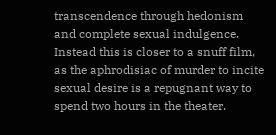transcendence through hedonism and complete sexual indulgence.  Instead this is closer to a snuff film, as the aphrodisiac of murder to incite sexual desire is a repugnant way to spend two hours in the theater.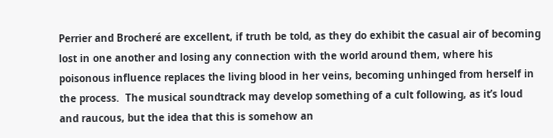Perrier and Brocheré are excellent, if truth be told, as they do exhibit the casual air of becoming lost in one another and losing any connection with the world around them, where his poisonous influence replaces the living blood in her veins, becoming unhinged from herself in the process.  The musical soundtrack may develop something of a cult following, as it’s loud and raucous, but the idea that this is somehow an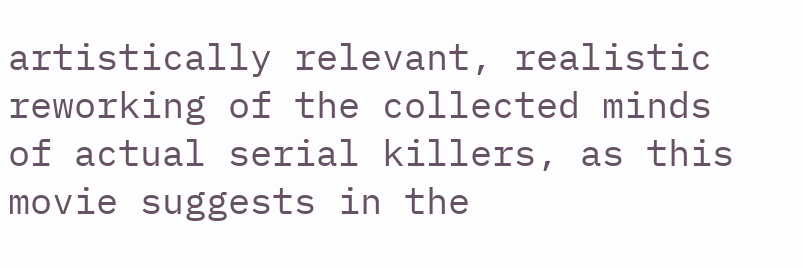artistically relevant, realistic reworking of the collected minds of actual serial killers, as this movie suggests in the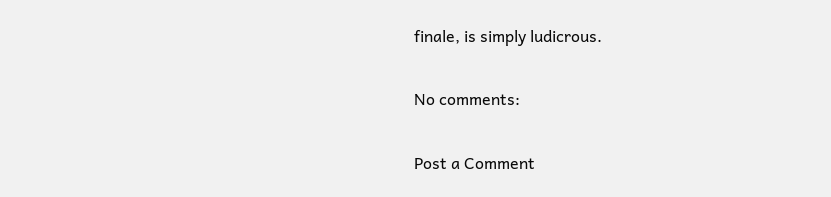finale, is simply ludicrous.

No comments:

Post a Comment